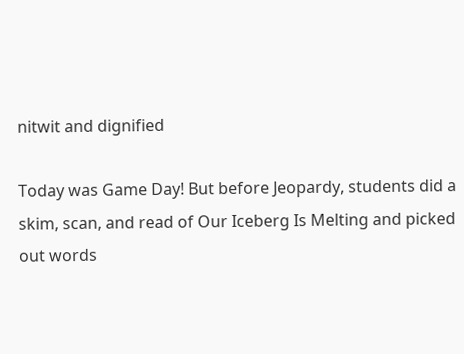nitwit and dignified

Today was Game Day! But before Jeopardy, students did a  skim, scan, and read of Our Iceberg Is Melting and picked out words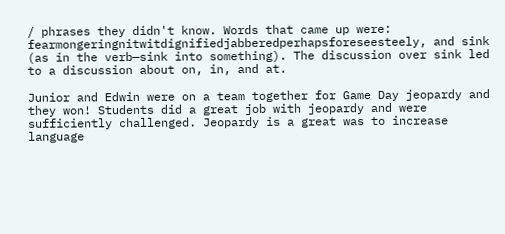/ phrases they didn't know. Words that came up were: fearmongeringnitwitdignifiedjabberedperhapsforeseesteely, and sink (as in the verb—sink into something). The discussion over sink led to a discussion about on, in, and at.

Junior and Edwin were on a team together for Game Day jeopardy and they won! Students did a great job with jeopardy and were sufficiently challenged. Jeopardy is a great was to increase language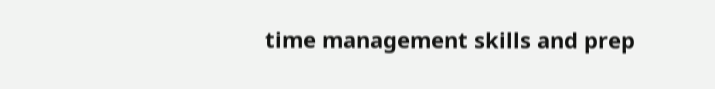time management skills and prep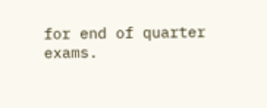for end of quarter exams.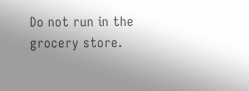Do not run in the grocery store.